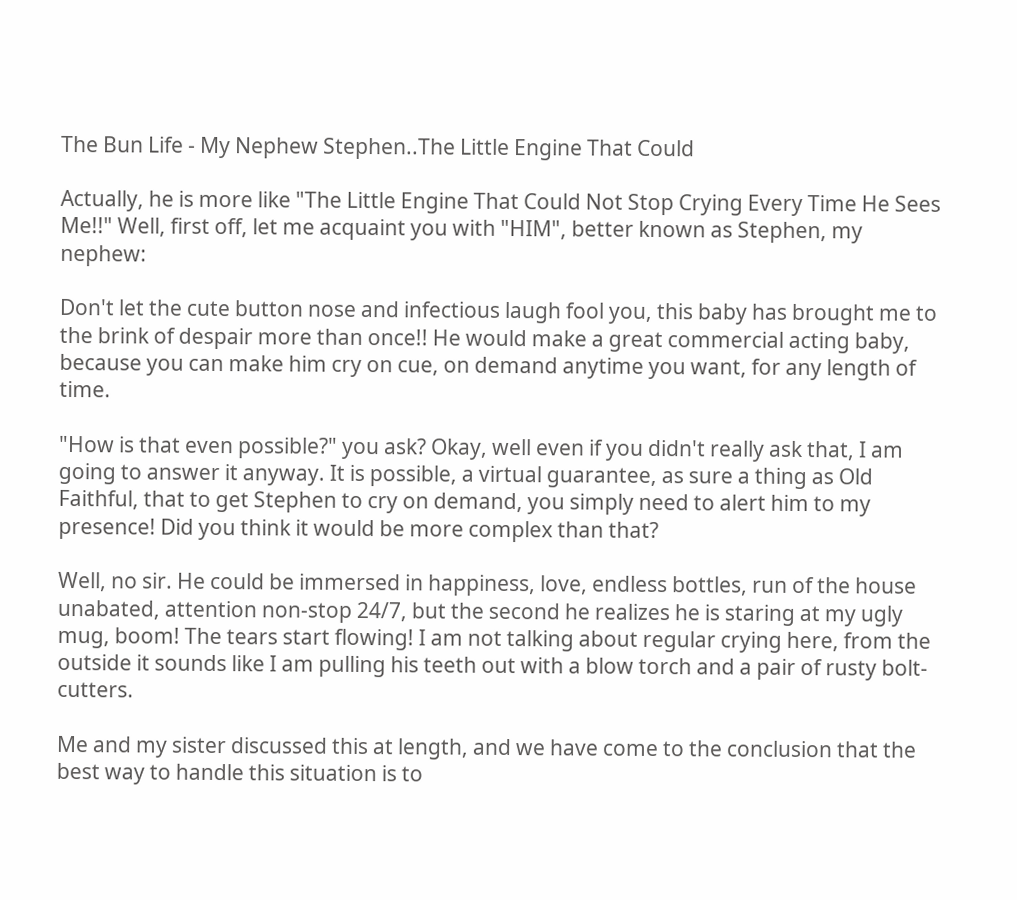The Bun Life - My Nephew Stephen..The Little Engine That Could

Actually, he is more like "The Little Engine That Could Not Stop Crying Every Time He Sees Me!!" Well, first off, let me acquaint you with "HIM", better known as Stephen, my nephew:

Don't let the cute button nose and infectious laugh fool you, this baby has brought me to the brink of despair more than once!! He would make a great commercial acting baby, because you can make him cry on cue, on demand anytime you want, for any length of time.

"How is that even possible?" you ask? Okay, well even if you didn't really ask that, I am going to answer it anyway. It is possible, a virtual guarantee, as sure a thing as Old Faithful, that to get Stephen to cry on demand, you simply need to alert him to my presence! Did you think it would be more complex than that?

Well, no sir. He could be immersed in happiness, love, endless bottles, run of the house unabated, attention non-stop 24/7, but the second he realizes he is staring at my ugly mug, boom! The tears start flowing! I am not talking about regular crying here, from the outside it sounds like I am pulling his teeth out with a blow torch and a pair of rusty bolt-cutters.

Me and my sister discussed this at length, and we have come to the conclusion that the best way to handle this situation is to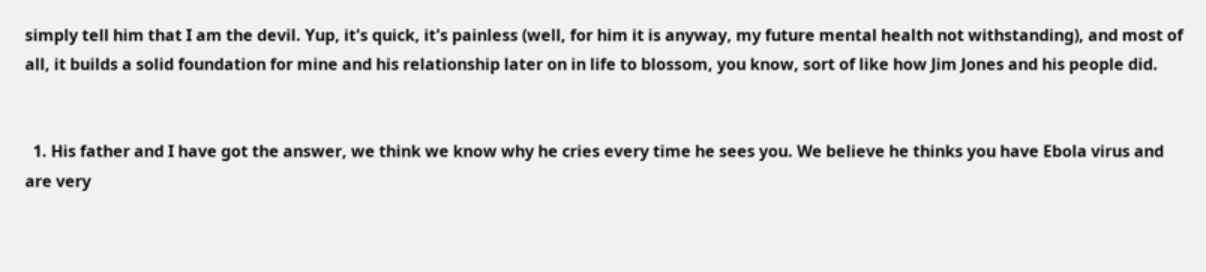simply tell him that I am the devil. Yup, it's quick, it's painless (well, for him it is anyway, my future mental health not withstanding), and most of all, it builds a solid foundation for mine and his relationship later on in life to blossom, you know, sort of like how Jim Jones and his people did.


  1. His father and I have got the answer, we think we know why he cries every time he sees you. We believe he thinks you have Ebola virus and are very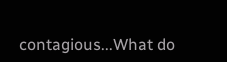contagious...What do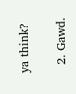ya think?

  2. Gawd.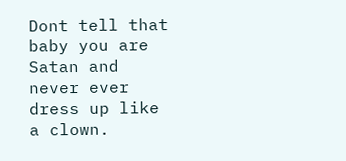Dont tell that baby you are Satan and never ever dress up like a clown.